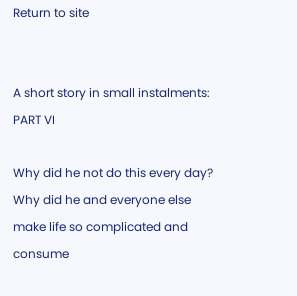Return to site


A short story in small instalments: PART VI

Why did he not do this every day? Why did he and everyone else make life so complicated and consume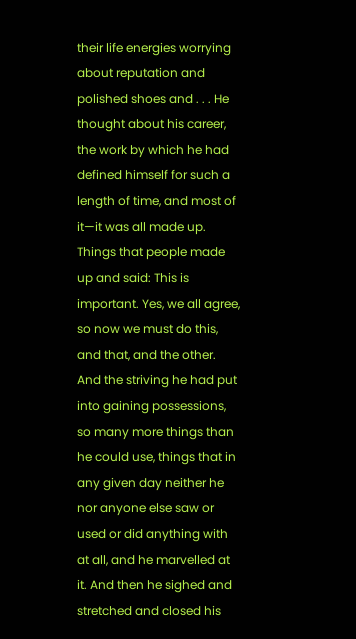their life energies worrying about reputation and polished shoes and . . . He thought about his career, the work by which he had defined himself for such a length of time, and most of it—it was all made up. Things that people made up and said: This is important. Yes, we all agree, so now we must do this, and that, and the other. And the striving he had put into gaining possessions, so many more things than he could use, things that in any given day neither he nor anyone else saw or used or did anything with at all, and he marvelled at it. And then he sighed and stretched and closed his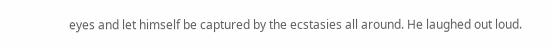eyes and let himself be captured by the ecstasies all around. He laughed out loud.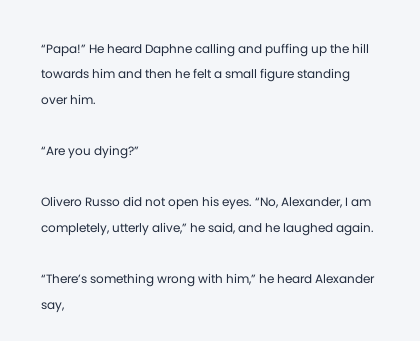“Papa!” He heard Daphne calling and puffing up the hill towards him and then he felt a small figure standing over him.

“Are you dying?”

Olivero Russo did not open his eyes. “No, Alexander, I am completely, utterly alive,” he said, and he laughed again.

“There’s something wrong with him,” he heard Alexander say,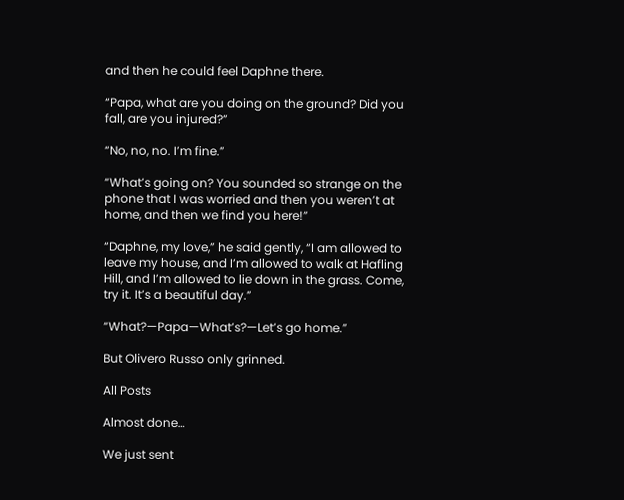and then he could feel Daphne there.

“Papa, what are you doing on the ground? Did you fall, are you injured?”

“No, no, no. I’m fine.”

“What’s going on? You sounded so strange on the phone that I was worried and then you weren’t at home, and then we find you here!”

“Daphne, my love,” he said gently, “I am allowed to leave my house, and I’m allowed to walk at Hafling Hill, and I’m allowed to lie down in the grass. Come, try it. It’s a beautiful day.”

“What?—Papa—What’s?—Let’s go home.”

But Olivero Russo only grinned.

All Posts

Almost done…

We just sent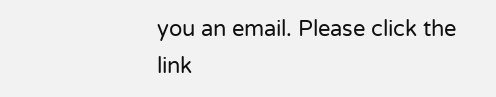you an email. Please click the link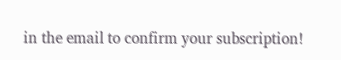in the email to confirm your subscription!